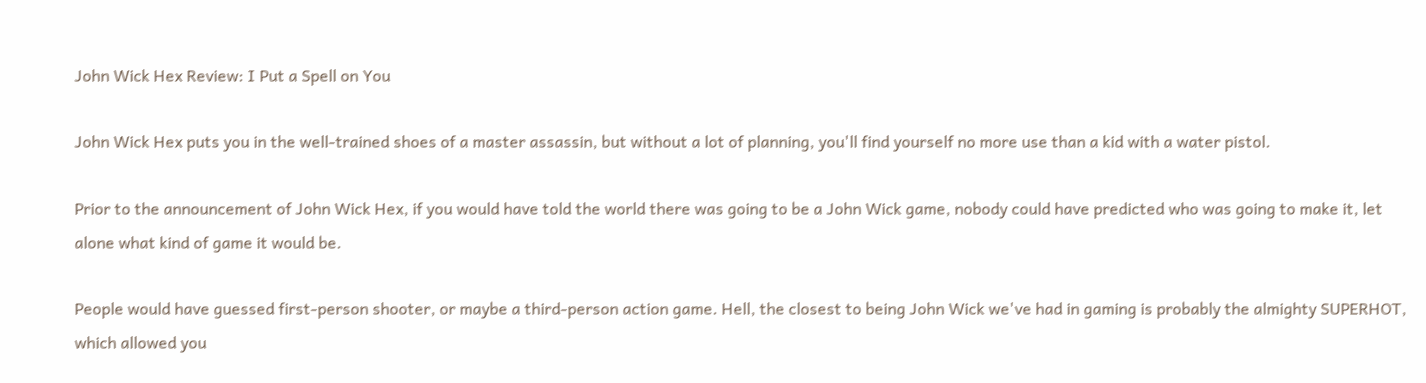John Wick Hex Review: I Put a Spell on You

John Wick Hex puts you in the well-trained shoes of a master assassin, but without a lot of planning, you'll find yourself no more use than a kid with a water pistol.

Prior to the announcement of John Wick Hex, if you would have told the world there was going to be a John Wick game, nobody could have predicted who was going to make it, let alone what kind of game it would be.

People would have guessed first-person shooter, or maybe a third-person action game. Hell, the closest to being John Wick we've had in gaming is probably the almighty SUPERHOT, which allowed you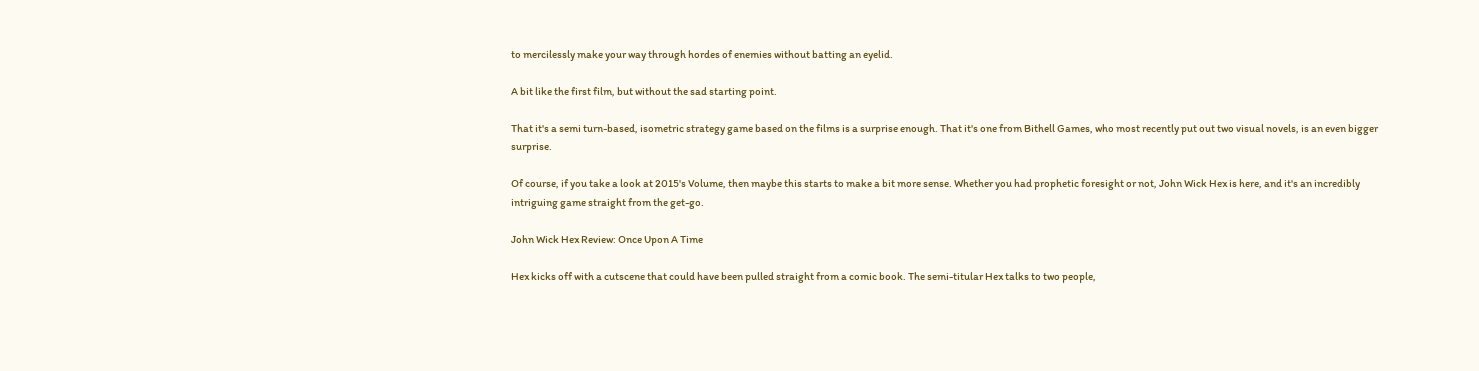to mercilessly make your way through hordes of enemies without batting an eyelid.

A bit like the first film, but without the sad starting point.

That it's a semi turn-based, isometric strategy game based on the films is a surprise enough. That it's one from Bithell Games, who most recently put out two visual novels, is an even bigger surprise.

Of course, if you take a look at 2015's Volume, then maybe this starts to make a bit more sense. Whether you had prophetic foresight or not, John Wick Hex is here, and it's an incredibly intriguing game straight from the get-go.

John Wick Hex Review: Once Upon A Time

Hex kicks off with a cutscene that could have been pulled straight from a comic book. The semi-titular Hex talks to two people,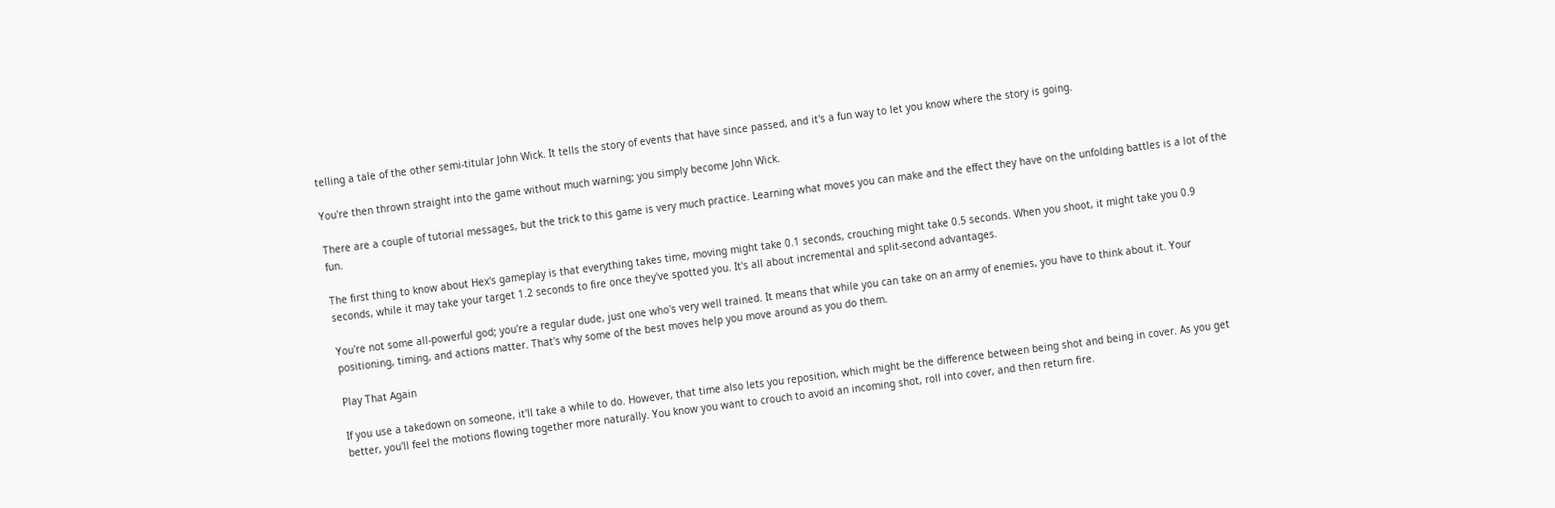telling a tale of the other semi-titular John Wick. It tells the story of events that have since passed, and it's a fun way to let you know where the story is going.

You're then thrown straight into the game without much warning; you simply become John Wick.

There are a couple of tutorial messages, but the trick to this game is very much practice. Learning what moves you can make and the effect they have on the unfolding battles is a lot of the fun.

The first thing to know about Hex's gameplay is that everything takes time, moving might take 0.1 seconds, crouching might take 0.5 seconds. When you shoot, it might take you 0.9 seconds, while it may take your target 1.2 seconds to fire once they've spotted you. It's all about incremental and split-second advantages.

You're not some all-powerful god; you're a regular dude, just one who's very well trained. It means that while you can take on an army of enemies, you have to think about it. Your positioning, timing, and actions matter. That's why some of the best moves help you move around as you do them.

Play That Again

If you use a takedown on someone, it'll take a while to do. However, that time also lets you reposition, which might be the difference between being shot and being in cover. As you get better, you'll feel the motions flowing together more naturally. You know you want to crouch to avoid an incoming shot, roll into cover, and then return fire.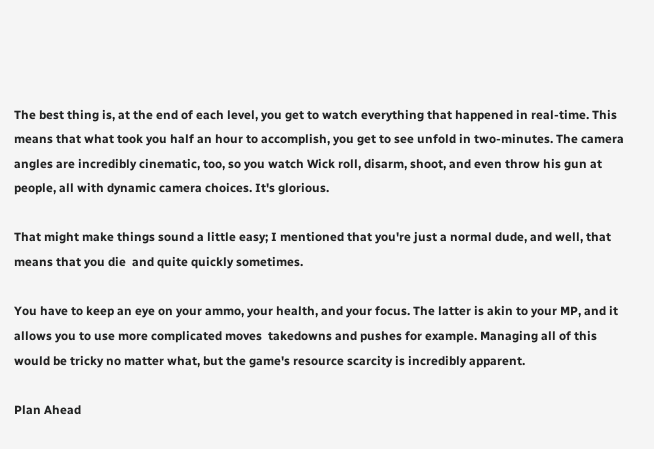The best thing is, at the end of each level, you get to watch everything that happened in real-time. This means that what took you half an hour to accomplish, you get to see unfold in two-minutes. The camera angles are incredibly cinematic, too, so you watch Wick roll, disarm, shoot, and even throw his gun at people, all with dynamic camera choices. It's glorious.

That might make things sound a little easy; I mentioned that you're just a normal dude, and well, that means that you die  and quite quickly sometimes.

You have to keep an eye on your ammo, your health, and your focus. The latter is akin to your MP, and it allows you to use more complicated moves  takedowns and pushes for example. Managing all of this would be tricky no matter what, but the game's resource scarcity is incredibly apparent.

Plan Ahead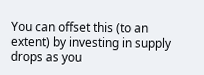You can offset this (to an extent) by investing in supply drops as you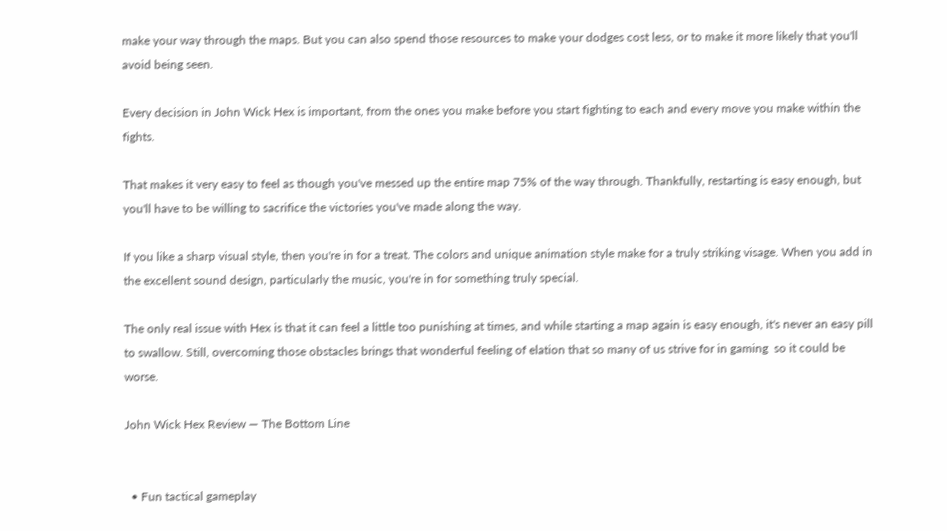make your way through the maps. But you can also spend those resources to make your dodges cost less, or to make it more likely that you'll avoid being seen.

Every decision in John Wick Hex is important, from the ones you make before you start fighting to each and every move you make within the fights.

That makes it very easy to feel as though you've messed up the entire map 75% of the way through. Thankfully, restarting is easy enough, but you'll have to be willing to sacrifice the victories you've made along the way.

If you like a sharp visual style, then you're in for a treat. The colors and unique animation style make for a truly striking visage. When you add in the excellent sound design, particularly the music, you're in for something truly special.

The only real issue with Hex is that it can feel a little too punishing at times, and while starting a map again is easy enough, it's never an easy pill to swallow. Still, overcoming those obstacles brings that wonderful feeling of elation that so many of us strive for in gaming  so it could be worse.

John Wick Hex Review — The Bottom Line


  • Fun tactical gameplay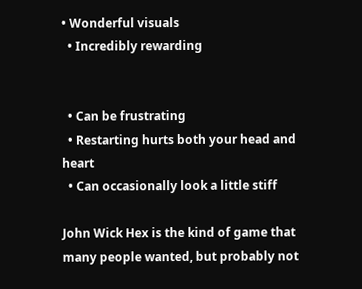• Wonderful visuals
  • Incredibly rewarding


  • Can be frustrating
  • Restarting hurts both your head and heart
  • Can occasionally look a little stiff

John Wick Hex is the kind of game that many people wanted, but probably not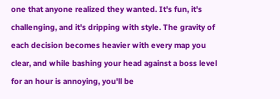one that anyone realized they wanted. It's fun, it's challenging, and it's dripping with style. The gravity of each decision becomes heavier with every map you clear, and while bashing your head against a boss level for an hour is annoying, you'll be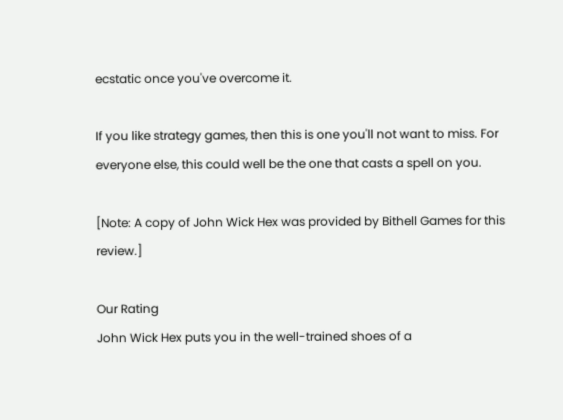ecstatic once you've overcome it.

If you like strategy games, then this is one you'll not want to miss. For everyone else, this could well be the one that casts a spell on you.

[Note: A copy of John Wick Hex was provided by Bithell Games for this review.]

Our Rating
John Wick Hex puts you in the well-trained shoes of a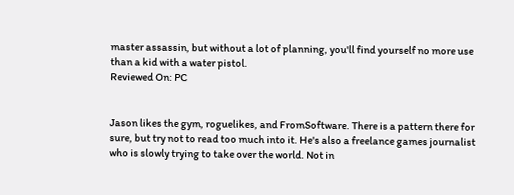master assassin, but without a lot of planning, you'll find yourself no more use than a kid with a water pistol.
Reviewed On: PC


Jason likes the gym, roguelikes, and FromSoftware. There is a pattern there for sure, but try not to read too much into it. He's also a freelance games journalist who is slowly trying to take over the world. Not in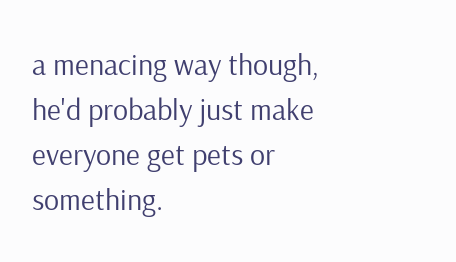a menacing way though, he'd probably just make everyone get pets or something.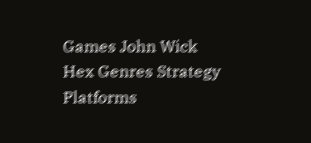Games John Wick Hex Genres Strategy Platforms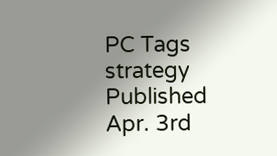PC Tags strategy
Published Apr. 3rd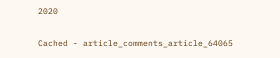2020

Cached - article_comments_article_64065